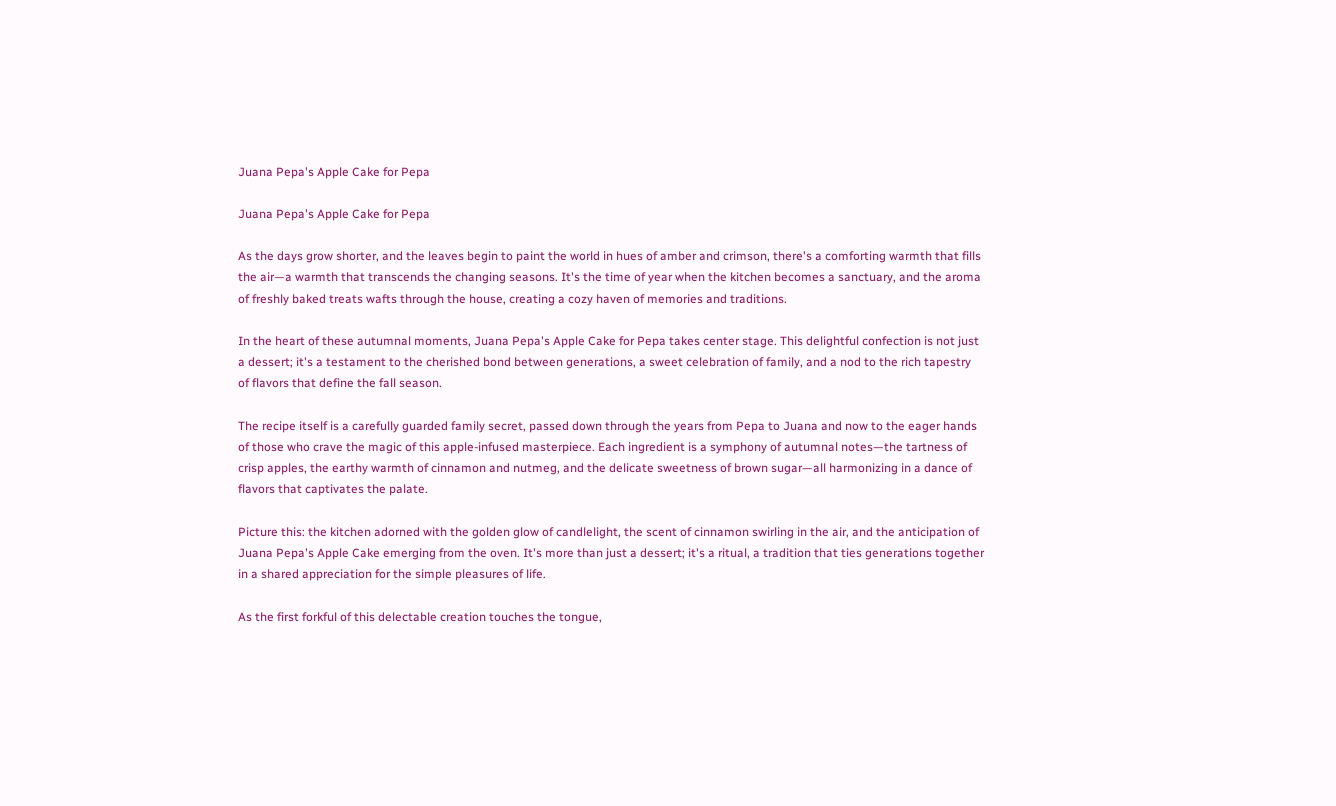Juana Pepa's Apple Cake for Pepa

Juana Pepa's Apple Cake for Pepa

As the days grow shorter, and the leaves begin to paint the world in hues of amber and crimson, there's a comforting warmth that fills the air—a warmth that transcends the changing seasons. It's the time of year when the kitchen becomes a sanctuary, and the aroma of freshly baked treats wafts through the house, creating a cozy haven of memories and traditions.

In the heart of these autumnal moments, Juana Pepa's Apple Cake for Pepa takes center stage. This delightful confection is not just a dessert; it's a testament to the cherished bond between generations, a sweet celebration of family, and a nod to the rich tapestry of flavors that define the fall season.

The recipe itself is a carefully guarded family secret, passed down through the years from Pepa to Juana and now to the eager hands of those who crave the magic of this apple-infused masterpiece. Each ingredient is a symphony of autumnal notes—the tartness of crisp apples, the earthy warmth of cinnamon and nutmeg, and the delicate sweetness of brown sugar—all harmonizing in a dance of flavors that captivates the palate.

Picture this: the kitchen adorned with the golden glow of candlelight, the scent of cinnamon swirling in the air, and the anticipation of Juana Pepa's Apple Cake emerging from the oven. It's more than just a dessert; it's a ritual, a tradition that ties generations together in a shared appreciation for the simple pleasures of life.

As the first forkful of this delectable creation touches the tongue,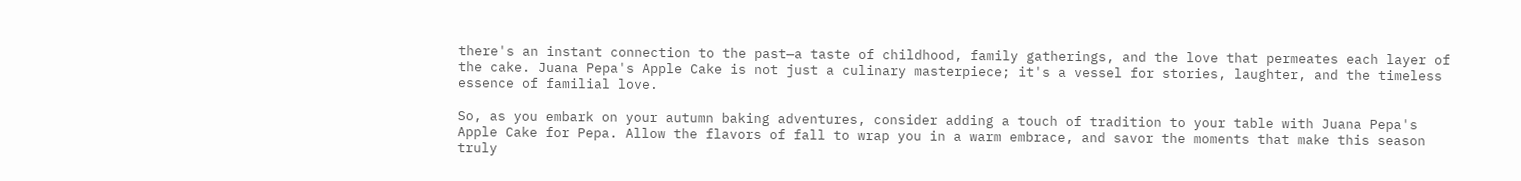there's an instant connection to the past—a taste of childhood, family gatherings, and the love that permeates each layer of the cake. Juana Pepa's Apple Cake is not just a culinary masterpiece; it's a vessel for stories, laughter, and the timeless essence of familial love.

So, as you embark on your autumn baking adventures, consider adding a touch of tradition to your table with Juana Pepa's Apple Cake for Pepa. Allow the flavors of fall to wrap you in a warm embrace, and savor the moments that make this season truly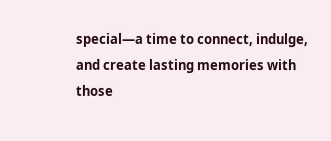special—a time to connect, indulge, and create lasting memories with those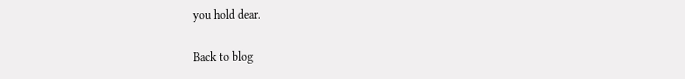you hold dear.

Back to blog